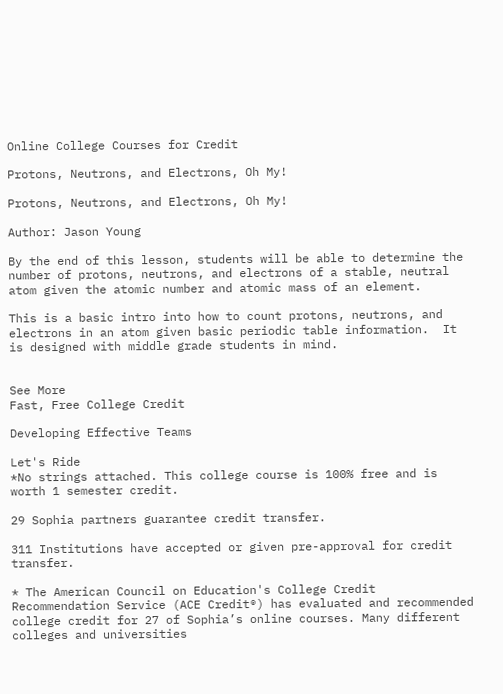Online College Courses for Credit

Protons, Neutrons, and Electrons, Oh My!

Protons, Neutrons, and Electrons, Oh My!

Author: Jason Young

By the end of this lesson, students will be able to determine the number of protons, neutrons, and electrons of a stable, neutral atom given the atomic number and atomic mass of an element.

This is a basic intro into how to count protons, neutrons, and electrons in an atom given basic periodic table information.  It is designed with middle grade students in mind.


See More
Fast, Free College Credit

Developing Effective Teams

Let's Ride
*No strings attached. This college course is 100% free and is worth 1 semester credit.

29 Sophia partners guarantee credit transfer.

311 Institutions have accepted or given pre-approval for credit transfer.

* The American Council on Education's College Credit Recommendation Service (ACE Credit®) has evaluated and recommended college credit for 27 of Sophia’s online courses. Many different colleges and universities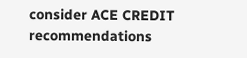consider ACE CREDIT recommendations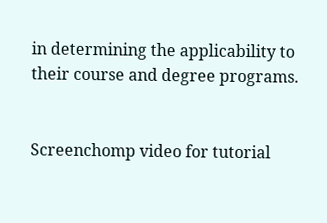in determining the applicability to their course and degree programs.


Screenchomp video for tutorial